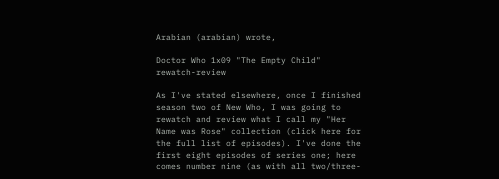Arabian (arabian) wrote,

Doctor Who 1x09 "The Empty Child" rewatch-review

As I've stated elsewhere, once I finished season two of New Who, I was going to rewatch and review what I call my "Her Name was Rose" collection (click here for the full list of episodes). I've done the first eight episodes of series one; here comes number nine (as with all two/three-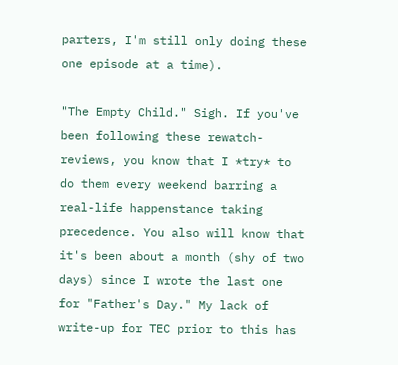parters, I'm still only doing these one episode at a time).

"The Empty Child." Sigh. If you've been following these rewatch-reviews, you know that I *try* to do them every weekend barring a real-life happenstance taking precedence. You also will know that it's been about a month (shy of two days) since I wrote the last one for "Father's Day." My lack of write-up for TEC prior to this has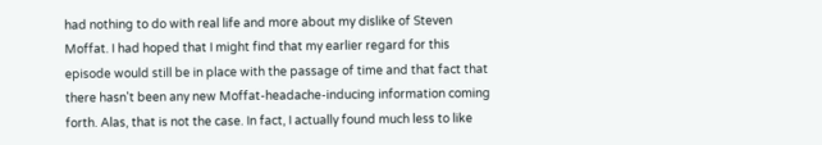had nothing to do with real life and more about my dislike of Steven Moffat. I had hoped that I might find that my earlier regard for this episode would still be in place with the passage of time and that fact that there hasn't been any new Moffat-headache-inducing information coming forth. Alas, that is not the case. In fact, I actually found much less to like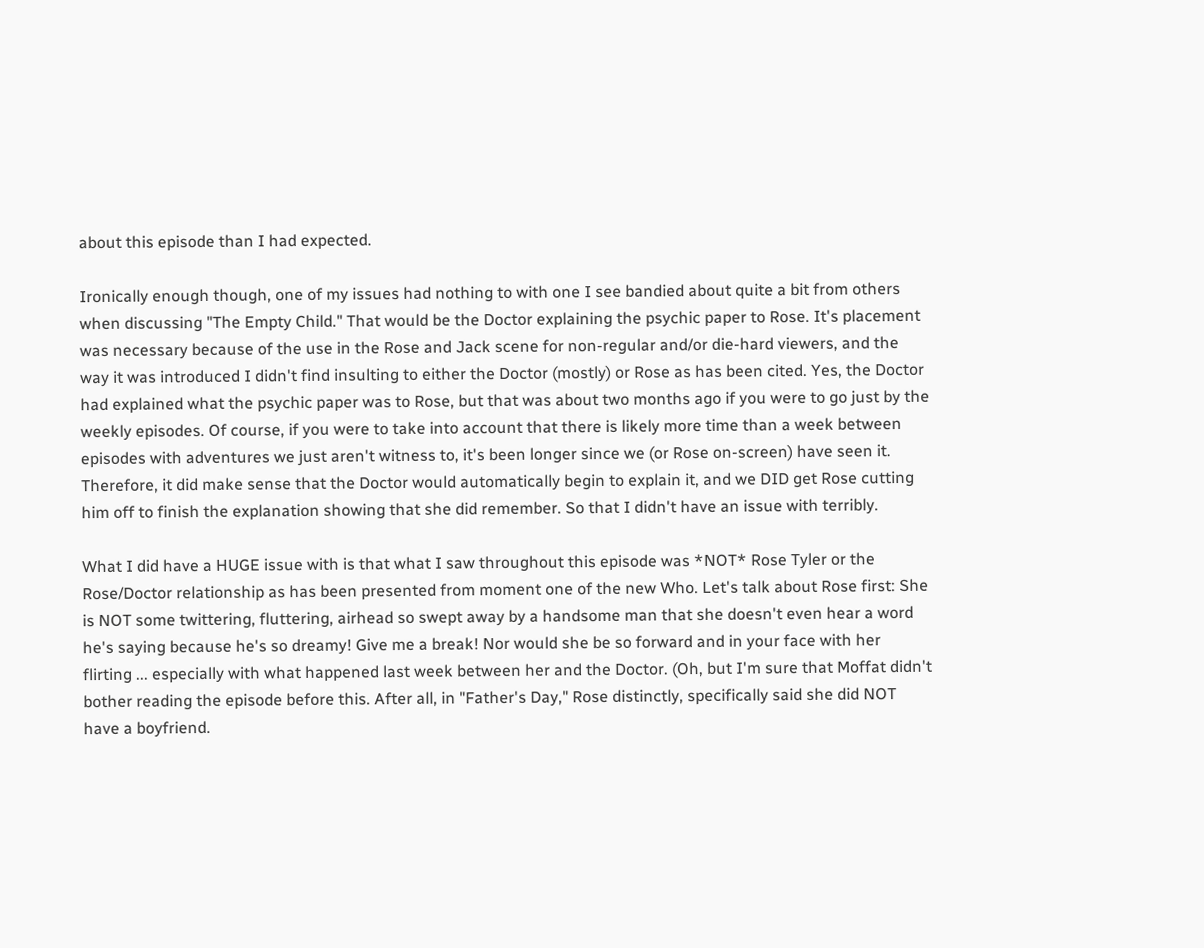about this episode than I had expected.

Ironically enough though, one of my issues had nothing to with one I see bandied about quite a bit from others when discussing "The Empty Child." That would be the Doctor explaining the psychic paper to Rose. It's placement was necessary because of the use in the Rose and Jack scene for non-regular and/or die-hard viewers, and the way it was introduced I didn't find insulting to either the Doctor (mostly) or Rose as has been cited. Yes, the Doctor had explained what the psychic paper was to Rose, but that was about two months ago if you were to go just by the weekly episodes. Of course, if you were to take into account that there is likely more time than a week between episodes with adventures we just aren't witness to, it's been longer since we (or Rose on-screen) have seen it. Therefore, it did make sense that the Doctor would automatically begin to explain it, and we DID get Rose cutting him off to finish the explanation showing that she did remember. So that I didn't have an issue with terribly.

What I did have a HUGE issue with is that what I saw throughout this episode was *NOT* Rose Tyler or the Rose/Doctor relationship as has been presented from moment one of the new Who. Let's talk about Rose first: She is NOT some twittering, fluttering, airhead so swept away by a handsome man that she doesn't even hear a word he's saying because he's so dreamy! Give me a break! Nor would she be so forward and in your face with her flirting ... especially with what happened last week between her and the Doctor. (Oh, but I'm sure that Moffat didn't bother reading the episode before this. After all, in "Father's Day," Rose distinctly, specifically said she did NOT have a boyfriend.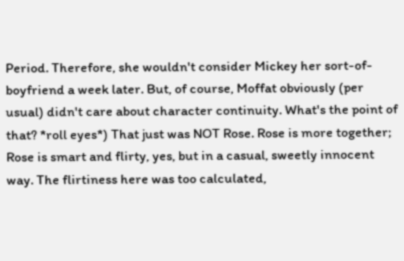Period. Therefore, she wouldn't consider Mickey her sort-of-boyfriend a week later. But, of course, Moffat obviously (per usual) didn't care about character continuity. What's the point of that? *roll eyes*) That just was NOT Rose. Rose is more together; Rose is smart and flirty, yes, but in a casual, sweetly innocent way. The flirtiness here was too calculated,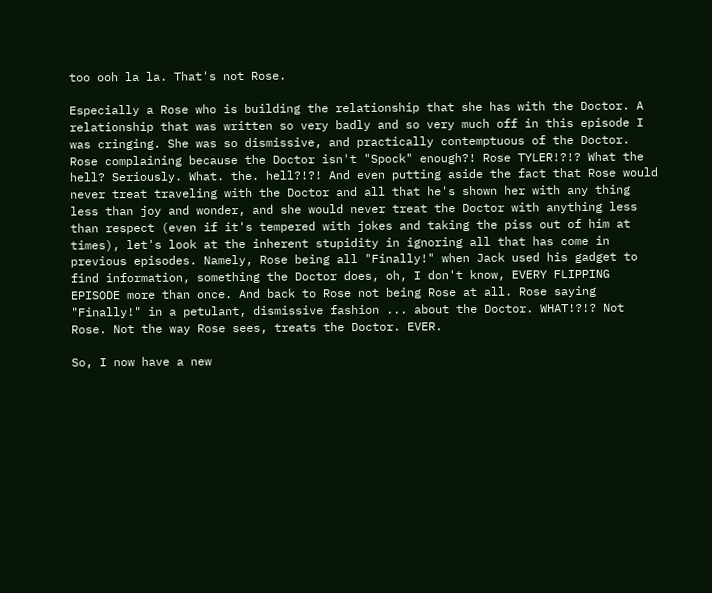too ooh la la. That's not Rose.

Especially a Rose who is building the relationship that she has with the Doctor. A relationship that was written so very badly and so very much off in this episode I was cringing. She was so dismissive, and practically contemptuous of the Doctor. Rose complaining because the Doctor isn't "Spock" enough?! Rose TYLER!?!? What the hell? Seriously. What. the. hell?!?! And even putting aside the fact that Rose would never treat traveling with the Doctor and all that he's shown her with any thing less than joy and wonder, and she would never treat the Doctor with anything less than respect (even if it's tempered with jokes and taking the piss out of him at times), let's look at the inherent stupidity in ignoring all that has come in previous episodes. Namely, Rose being all "Finally!" when Jack used his gadget to find information, something the Doctor does, oh, I don't know, EVERY FLIPPING EPISODE more than once. And back to Rose not being Rose at all. Rose saying "Finally!" in a petulant, dismissive fashion ... about the Doctor. WHAT!?!? Not Rose. Not the way Rose sees, treats the Doctor. EVER.

So, I now have a new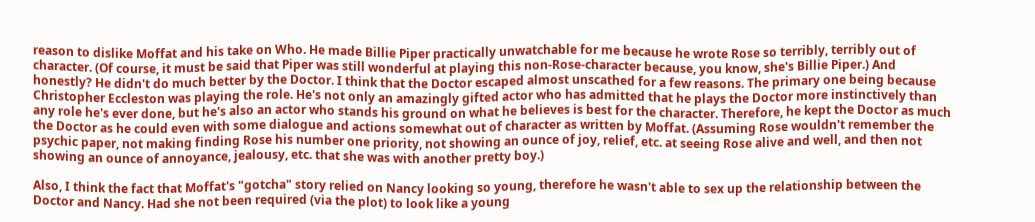reason to dislike Moffat and his take on Who. He made Billie Piper practically unwatchable for me because he wrote Rose so terribly, terribly out of character. (Of course, it must be said that Piper was still wonderful at playing this non-Rose-character because, you know, she's Billie Piper.) And honestly? He didn't do much better by the Doctor. I think that the Doctor escaped almost unscathed for a few reasons. The primary one being because Christopher Eccleston was playing the role. He's not only an amazingly gifted actor who has admitted that he plays the Doctor more instinctively than any role he's ever done, but he's also an actor who stands his ground on what he believes is best for the character. Therefore, he kept the Doctor as much the Doctor as he could even with some dialogue and actions somewhat out of character as written by Moffat. (Assuming Rose wouldn't remember the psychic paper, not making finding Rose his number one priority, not showing an ounce of joy, relief, etc. at seeing Rose alive and well, and then not showing an ounce of annoyance, jealousy, etc. that she was with another pretty boy.)

Also, I think the fact that Moffat's "gotcha" story relied on Nancy looking so young, therefore he wasn't able to sex up the relationship between the Doctor and Nancy. Had she not been required (via the plot) to look like a young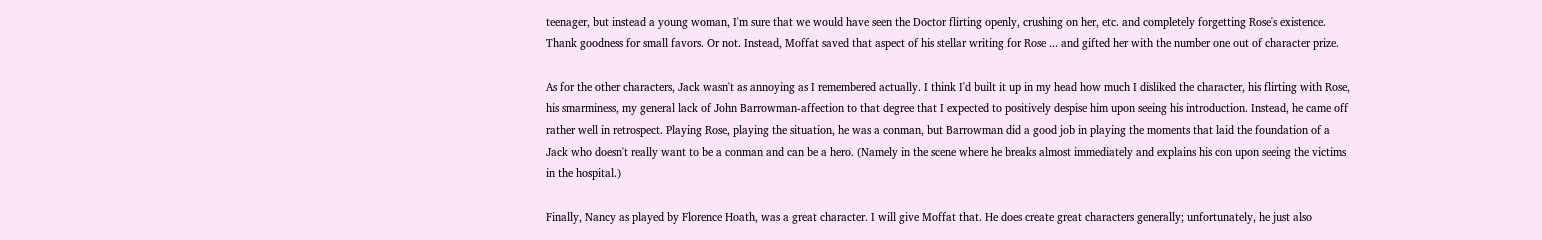teenager, but instead a young woman, I'm sure that we would have seen the Doctor flirting openly, crushing on her, etc. and completely forgetting Rose's existence. Thank goodness for small favors. Or not. Instead, Moffat saved that aspect of his stellar writing for Rose ... and gifted her with the number one out of character prize.

As for the other characters, Jack wasn't as annoying as I remembered actually. I think I'd built it up in my head how much I disliked the character, his flirting with Rose, his smarminess, my general lack of John Barrowman-affection to that degree that I expected to positively despise him upon seeing his introduction. Instead, he came off rather well in retrospect. Playing Rose, playing the situation, he was a conman, but Barrowman did a good job in playing the moments that laid the foundation of a Jack who doesn't really want to be a conman and can be a hero. (Namely in the scene where he breaks almost immediately and explains his con upon seeing the victims in the hospital.)

Finally, Nancy as played by Florence Hoath, was a great character. I will give Moffat that. He does create great characters generally; unfortunately, he just also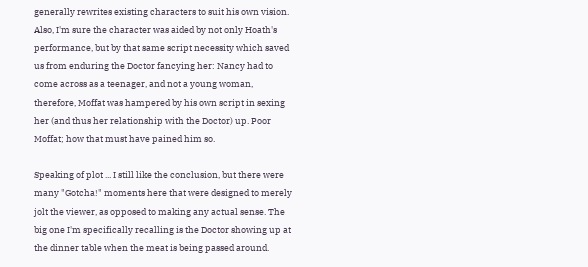generally rewrites existing characters to suit his own vision. Also, I'm sure the character was aided by not only Hoath's performance, but by that same script necessity which saved us from enduring the Doctor fancying her: Nancy had to come across as a teenager, and not a young woman, therefore, Moffat was hampered by his own script in sexing her (and thus her relationship with the Doctor) up. Poor Moffat; how that must have pained him so.

Speaking of plot ... I still like the conclusion, but there were many "Gotcha!" moments here that were designed to merely jolt the viewer, as opposed to making any actual sense. The big one I'm specifically recalling is the Doctor showing up at the dinner table when the meat is being passed around.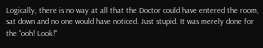Logically, there is no way at all that the Doctor could have entered the room, sat down and no one would have noticed. Just stupid. It was merely done for the "ooh! Look!"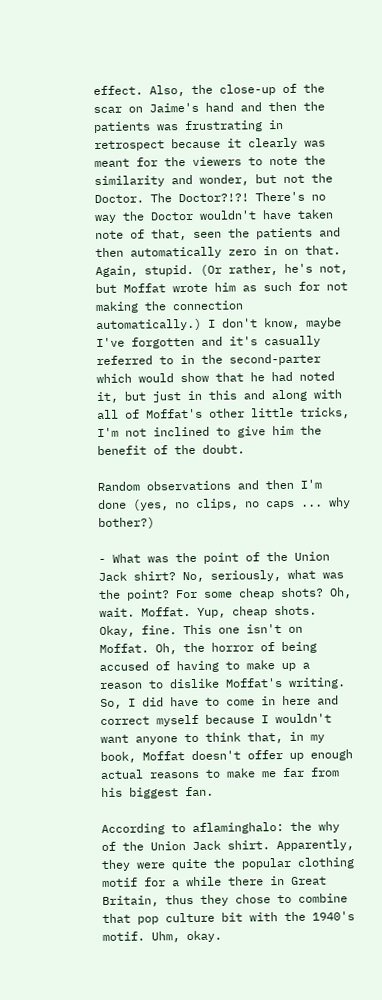effect. Also, the close-up of the scar on Jaime's hand and then the patients was frustrating in retrospect because it clearly was meant for the viewers to note the similarity and wonder, but not the Doctor. The Doctor?!?! There's no way the Doctor wouldn't have taken note of that, seen the patients and then automatically zero in on that. Again, stupid. (Or rather, he's not, but Moffat wrote him as such for not making the connection automatically.) I don't know, maybe I've forgotten and it's casually referred to in the second-parter which would show that he had noted it, but just in this and along with all of Moffat's other little tricks, I'm not inclined to give him the benefit of the doubt.

Random observations and then I'm done (yes, no clips, no caps ... why bother?)

- What was the point of the Union Jack shirt? No, seriously, what was the point? For some cheap shots? Oh, wait. Moffat. Yup, cheap shots. Okay, fine. This one isn't on Moffat. Oh, the horror of being accused of having to make up a reason to dislike Moffat's writing. So, I did have to come in here and correct myself because I wouldn't want anyone to think that, in my book, Moffat doesn't offer up enough actual reasons to make me far from his biggest fan.

According to aflaminghalo: the why of the Union Jack shirt. Apparently, they were quite the popular clothing motif for a while there in Great Britain, thus they chose to combine that pop culture bit with the 1940's motif. Uhm, okay.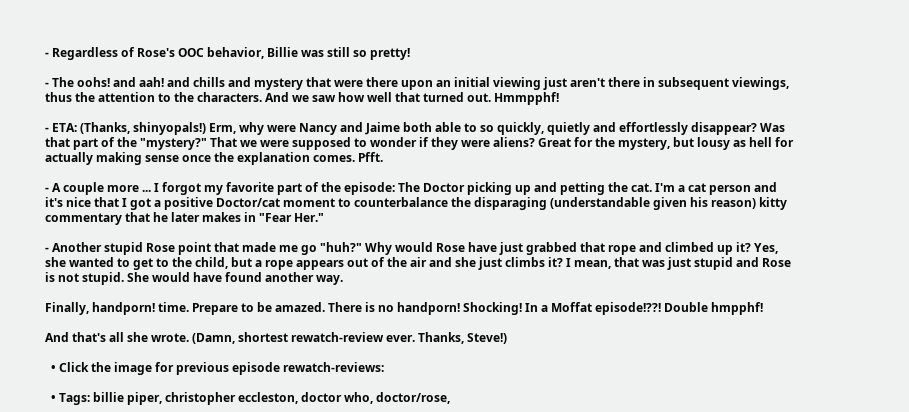- Regardless of Rose's OOC behavior, Billie was still so pretty!

- The oohs! and aah! and chills and mystery that were there upon an initial viewing just aren't there in subsequent viewings, thus the attention to the characters. And we saw how well that turned out. Hmmpphf!

- ETA: (Thanks, shinyopals!) Erm, why were Nancy and Jaime both able to so quickly, quietly and effortlessly disappear? Was that part of the "mystery?" That we were supposed to wonder if they were aliens? Great for the mystery, but lousy as hell for actually making sense once the explanation comes. Pfft.

- A couple more ... I forgot my favorite part of the episode: The Doctor picking up and petting the cat. I'm a cat person and it's nice that I got a positive Doctor/cat moment to counterbalance the disparaging (understandable given his reason) kitty commentary that he later makes in "Fear Her."

- Another stupid Rose point that made me go "huh?" Why would Rose have just grabbed that rope and climbed up it? Yes, she wanted to get to the child, but a rope appears out of the air and she just climbs it? I mean, that was just stupid and Rose is not stupid. She would have found another way.

Finally, handporn! time. Prepare to be amazed. There is no handporn! Shocking! In a Moffat episode!??! Double hmpphf!

And that's all she wrote. (Damn, shortest rewatch-review ever. Thanks, Steve!)

  • Click the image for previous episode rewatch-reviews:

  • Tags: billie piper, christopher eccleston, doctor who, doctor/rose,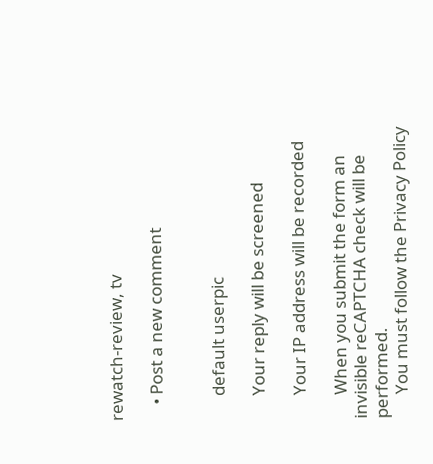rewatch-review, tv

    • Post a new comment


      default userpic

      Your reply will be screened

      Your IP address will be recorded

      When you submit the form an invisible reCAPTCHA check will be performed.
      You must follow the Privacy Policy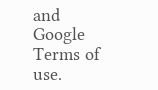and Google Terms of use.